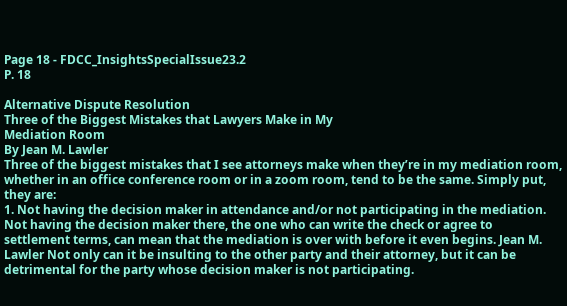Page 18 - FDCC_InsightsSpecialIssue23.2
P. 18

Alternative Dispute Resolution
Three of the Biggest Mistakes that Lawyers Make in My
Mediation Room
By Jean M. Lawler
Three of the biggest mistakes that I see attorneys make when they’re in my mediation room, whether in an office conference room or in a zoom room, tend to be the same. Simply put, they are:
1. Not having the decision maker in attendance and/or not participating in the mediation.
Not having the decision maker there, the one who can write the check or agree to
settlement terms, can mean that the mediation is over with before it even begins. Jean M. Lawler Not only can it be insulting to the other party and their attorney, but it can be detrimental for the party whose decision maker is not participating.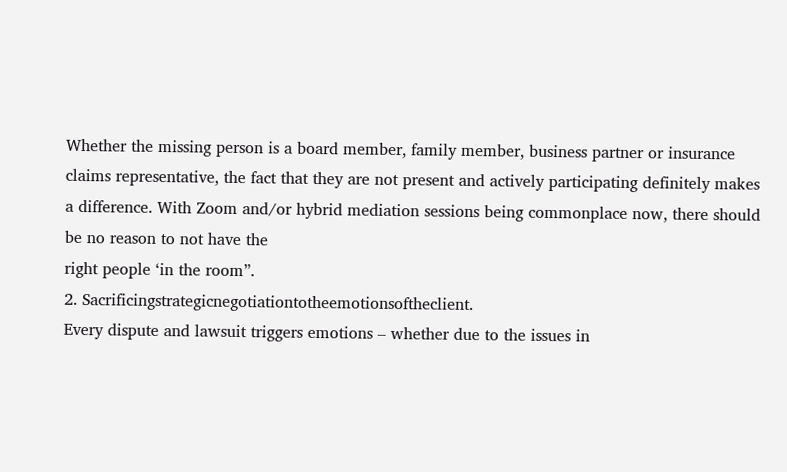Whether the missing person is a board member, family member, business partner or insurance claims representative, the fact that they are not present and actively participating definitely makes a difference. With Zoom and/or hybrid mediation sessions being commonplace now, there should be no reason to not have the
right people ‘in the room”.
2. Sacrificingstrategicnegotiationtotheemotionsoftheclient.
Every dispute and lawsuit triggers emotions – whether due to the issues in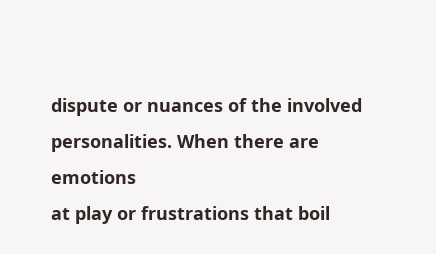dispute or nuances of the involved personalities. When there are emotions
at play or frustrations that boil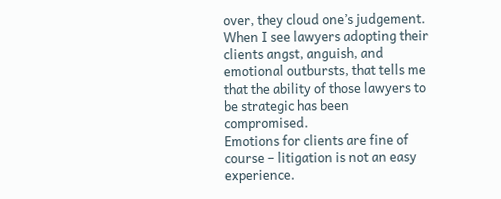over, they cloud one’s judgement. When I see lawyers adopting their clients angst, anguish, and emotional outbursts, that tells me that the ability of those lawyers to be strategic has been compromised.
Emotions for clients are fine of course – litigation is not an easy experience.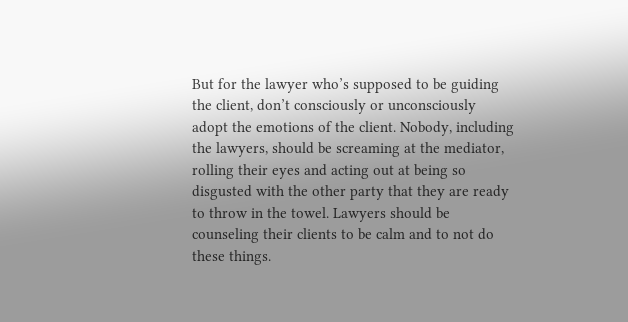But for the lawyer who’s supposed to be guiding the client, don’t consciously or unconsciously adopt the emotions of the client. Nobody, including the lawyers, should be screaming at the mediator, rolling their eyes and acting out at being so disgusted with the other party that they are ready to throw in the towel. Lawyers should be counseling their clients to be calm and to not do these things.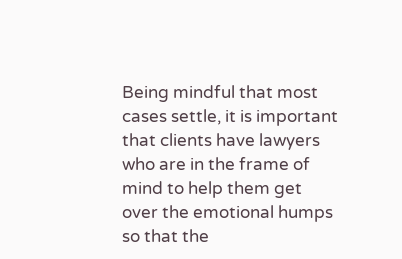Being mindful that most cases settle, it is important that clients have lawyers who are in the frame of mind to help them get over the emotional humps so that the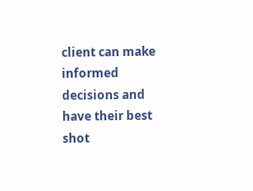client can make informed decisions and have their best shot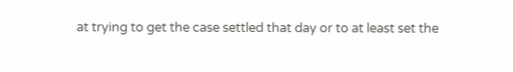at trying to get the case settled that day or to at least set the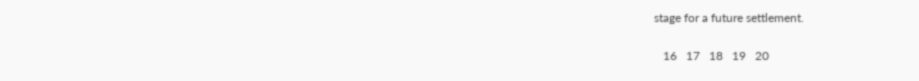stage for a future settlement.

   16   17   18   19   20